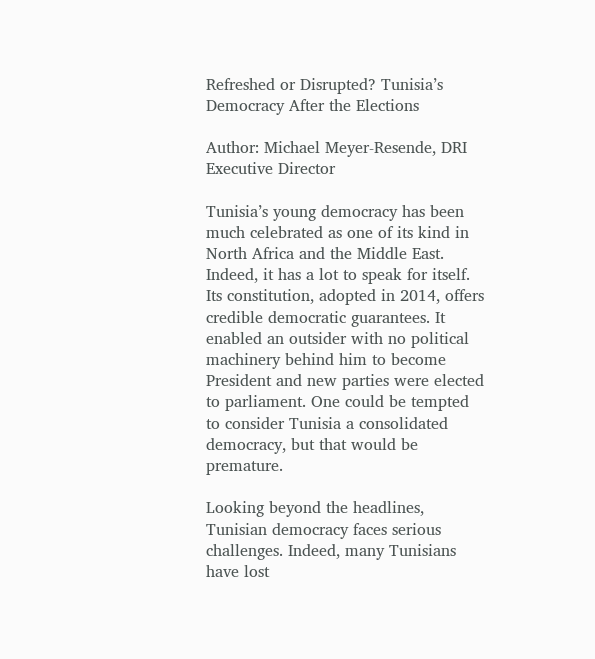Refreshed or Disrupted? Tunisia’s Democracy After the Elections

Author: Michael Meyer-Resende, DRI Executive Director

Tunisia’s young democracy has been much celebrated as one of its kind in North Africa and the Middle East. Indeed, it has a lot to speak for itself. Its constitution, adopted in 2014, offers credible democratic guarantees. It enabled an outsider with no political machinery behind him to become President and new parties were elected to parliament. One could be tempted to consider Tunisia a consolidated democracy, but that would be premature.

Looking beyond the headlines, Tunisian democracy faces serious challenges. Indeed, many Tunisians have lost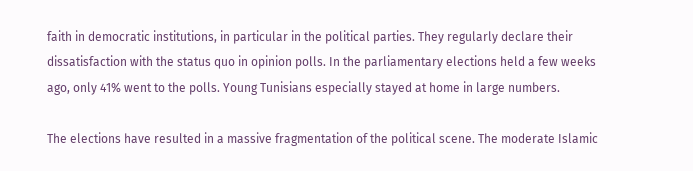faith in democratic institutions, in particular in the political parties. They regularly declare their dissatisfaction with the status quo in opinion polls. In the parliamentary elections held a few weeks ago, only 41% went to the polls. Young Tunisians especially stayed at home in large numbers.

The elections have resulted in a massive fragmentation of the political scene. The moderate Islamic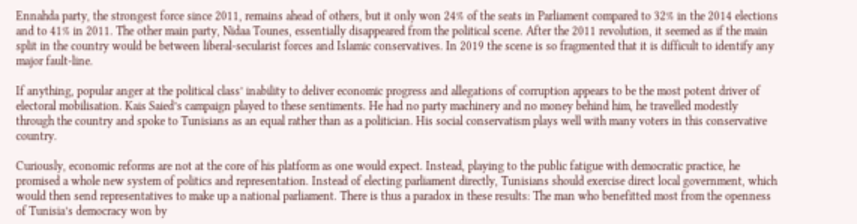Ennahda party, the strongest force since 2011, remains ahead of others, but it only won 24% of the seats in Parliament compared to 32% in the 2014 elections and to 41% in 2011. The other main party, Nidaa Tounes, essentially disappeared from the political scene. After the 2011 revolution, it seemed as if the main split in the country would be between liberal-secularist forces and Islamic conservatives. In 2019 the scene is so fragmented that it is difficult to identify any major fault-line.

If anything, popular anger at the political class’ inability to deliver economic progress and allegations of corruption appears to be the most potent driver of electoral mobilisation. Kais Saied’s campaign played to these sentiments. He had no party machinery and no money behind him, he travelled modestly through the country and spoke to Tunisians as an equal rather than as a politician. His social conservatism plays well with many voters in this conservative country.

Curiously, economic reforms are not at the core of his platform as one would expect. Instead, playing to the public fatigue with democratic practice, he promised a whole new system of politics and representation. Instead of electing parliament directly, Tunisians should exercise direct local government, which would then send representatives to make up a national parliament. There is thus a paradox in these results: The man who benefitted most from the openness of Tunisia’s democracy won by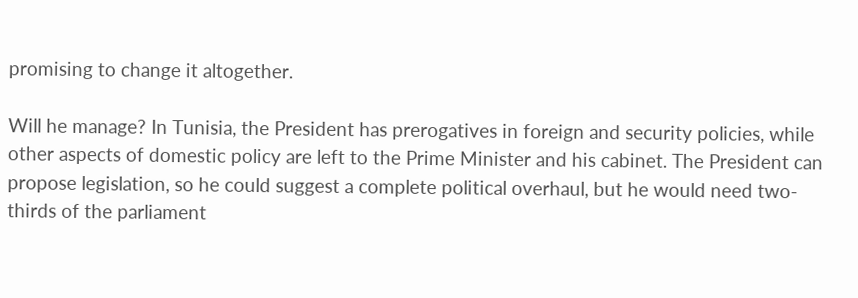promising to change it altogether.

Will he manage? In Tunisia, the President has prerogatives in foreign and security policies, while other aspects of domestic policy are left to the Prime Minister and his cabinet. The President can propose legislation, so he could suggest a complete political overhaul, but he would need two-thirds of the parliament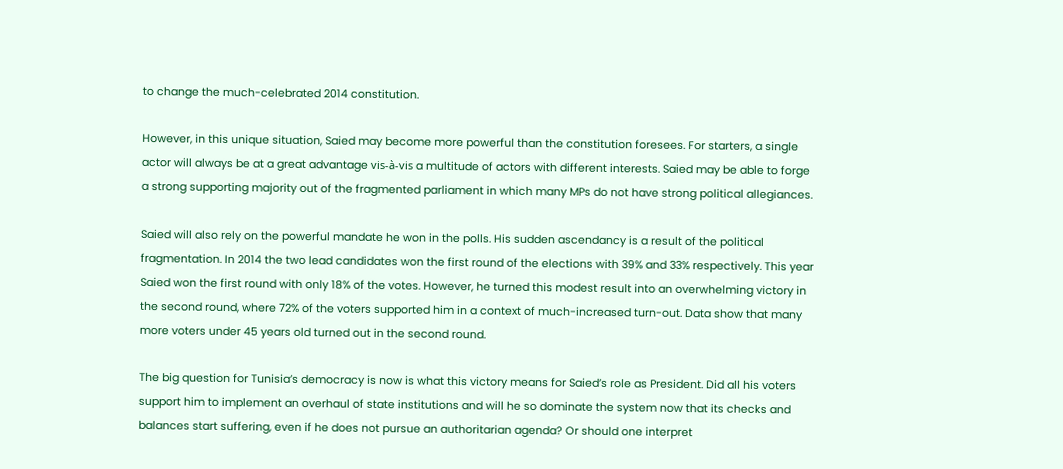to change the much-celebrated 2014 constitution.

However, in this unique situation, Saied may become more powerful than the constitution foresees. For starters, a single actor will always be at a great advantage vis-à-vis a multitude of actors with different interests. Saied may be able to forge a strong supporting majority out of the fragmented parliament in which many MPs do not have strong political allegiances.

Saied will also rely on the powerful mandate he won in the polls. His sudden ascendancy is a result of the political fragmentation. In 2014 the two lead candidates won the first round of the elections with 39% and 33% respectively. This year Saied won the first round with only 18% of the votes. However, he turned this modest result into an overwhelming victory in the second round, where 72% of the voters supported him in a context of much-increased turn-out. Data show that many more voters under 45 years old turned out in the second round.

The big question for Tunisia’s democracy is now is what this victory means for Saied’s role as President. Did all his voters support him to implement an overhaul of state institutions and will he so dominate the system now that its checks and balances start suffering, even if he does not pursue an authoritarian agenda? Or should one interpret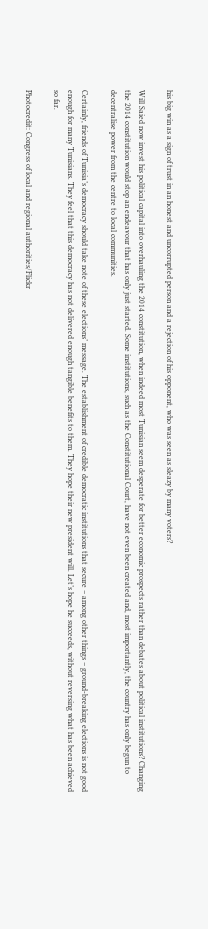his big win as a sign of trust in an honest and uncorrupted person and a rejection of his opponent, who was seen as sleazy by many voters?

Will Saied now invest his political capital into overhauling the 2014 constitution, when indeed most Tunisian seem desperate for better economic prospects rather than debates about political institutions? Changing the 2014 constitution would stop an endeavour that has only just started. Some institutions, such as the Constitutional Court, have not even been created and, most importantly, the country has only begun to decentralise power from the centre to local communities.

Certainly, friends of Tunisia’s democracy should take note of these elections’ message. The establishment of credible democratic institutions that secure – among other things – ground-breaking elections is not good enough for many Tunisians. They feel that this democracy has not delivered enough tangible benefits to them. They hope their new president will. Let’s hope he succeeds, without reversing what has been achieved so far.

Photocredit: Congress of local and regional authorities/Flickr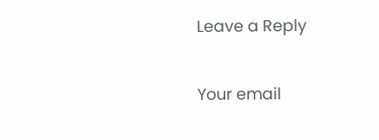Leave a Reply

Your email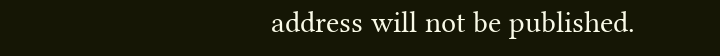address will not be published.